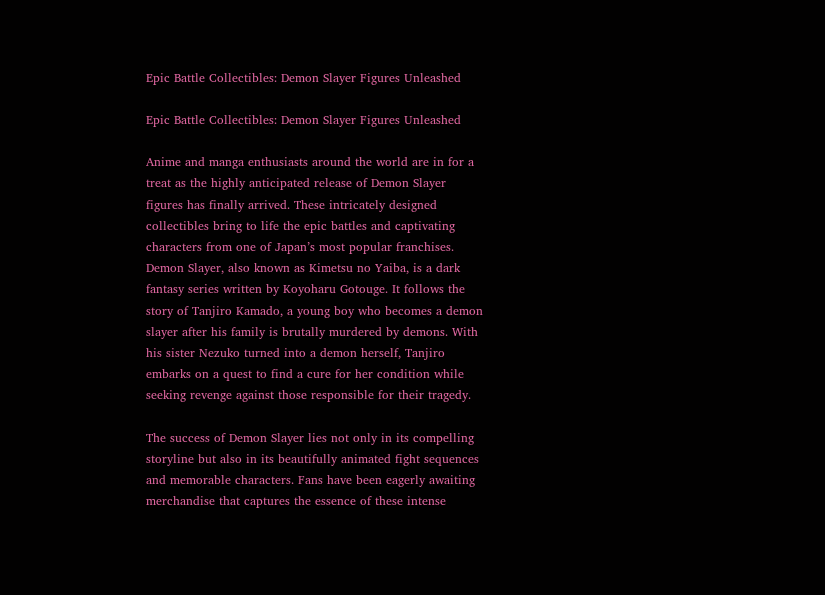Epic Battle Collectibles: Demon Slayer Figures Unleashed

Epic Battle Collectibles: Demon Slayer Figures Unleashed

Anime and manga enthusiasts around the world are in for a treat as the highly anticipated release of Demon Slayer figures has finally arrived. These intricately designed collectibles bring to life the epic battles and captivating characters from one of Japan’s most popular franchises. Demon Slayer, also known as Kimetsu no Yaiba, is a dark fantasy series written by Koyoharu Gotouge. It follows the story of Tanjiro Kamado, a young boy who becomes a demon slayer after his family is brutally murdered by demons. With his sister Nezuko turned into a demon herself, Tanjiro embarks on a quest to find a cure for her condition while seeking revenge against those responsible for their tragedy.

The success of Demon Slayer lies not only in its compelling storyline but also in its beautifully animated fight sequences and memorable characters. Fans have been eagerly awaiting merchandise that captures the essence of these intense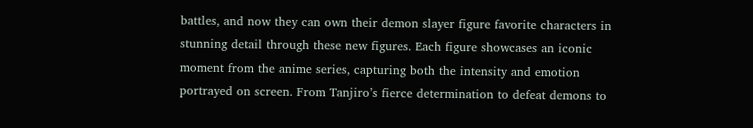battles, and now they can own their demon slayer figure favorite characters in stunning detail through these new figures. Each figure showcases an iconic moment from the anime series, capturing both the intensity and emotion portrayed on screen. From Tanjiro’s fierce determination to defeat demons to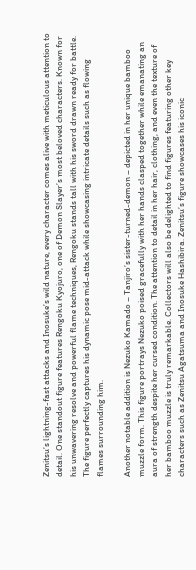Zenitsu’s lightning-fast attacks and Inosuke’s wild nature, every character comes alive with meticulous attention to detail. One standout figure features Rengoku Kyojuro, one of Demon Slayer’s most beloved characters. Known for his unwavering resolve and powerful flame techniques, Rengoku stands tall with his sword drawn ready for battle. The figure perfectly captures his dynamic pose mid-attack while showcasing intricate details such as flowing flames surrounding him.

Another notable addition is Nezuko Kamado – Tanjiro’s sister-turned-demon – depicted in her unique bamboo muzzle form. This figure portrays Nezuko poised gracefully with her hands clasped together while emanating an aura of strength despite her cursed condition. The attention to detail in her hair, clothing, and even the texture of her bamboo muzzle is truly remarkable. Collectors will also be delighted to find figures featuring other key characters such as Zenitsu Agatsuma and Inosuke Hashibira. Zenitsu’s figure showcases his iconic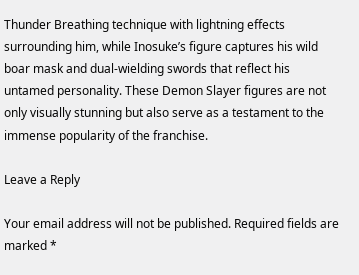Thunder Breathing technique with lightning effects surrounding him, while Inosuke’s figure captures his wild boar mask and dual-wielding swords that reflect his untamed personality. These Demon Slayer figures are not only visually stunning but also serve as a testament to the immense popularity of the franchise.

Leave a Reply

Your email address will not be published. Required fields are marked *